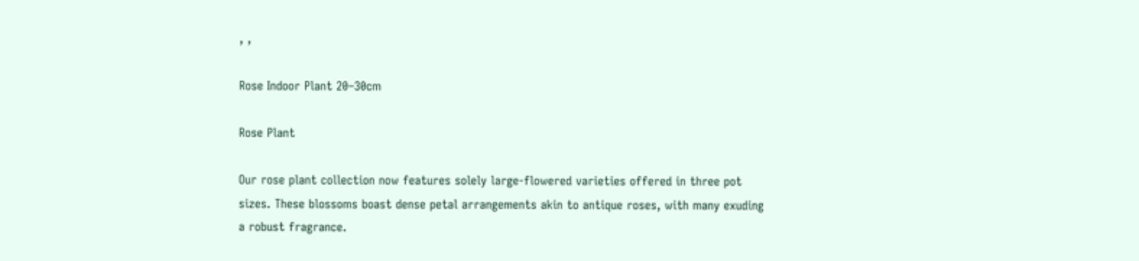, ,

Rose Indoor Plant 20–30cm

Rose Plant

Our rose plant collection now features solely large-flowered varieties offered in three pot sizes. These blossoms boast dense petal arrangements akin to antique roses, with many exuding a robust fragrance.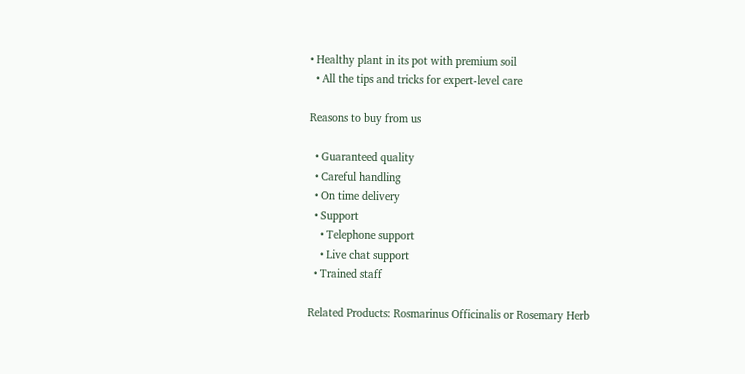• Healthy plant in its pot with premium soil
  • All the tips and tricks for expert-level care

Reasons to buy from us

  • Guaranteed quality
  • Careful handling
  • On time delivery
  • Support
    • Telephone support
    • Live chat support
  • Trained staff

Related Products: Rosmarinus Officinalis or Rosemary Herb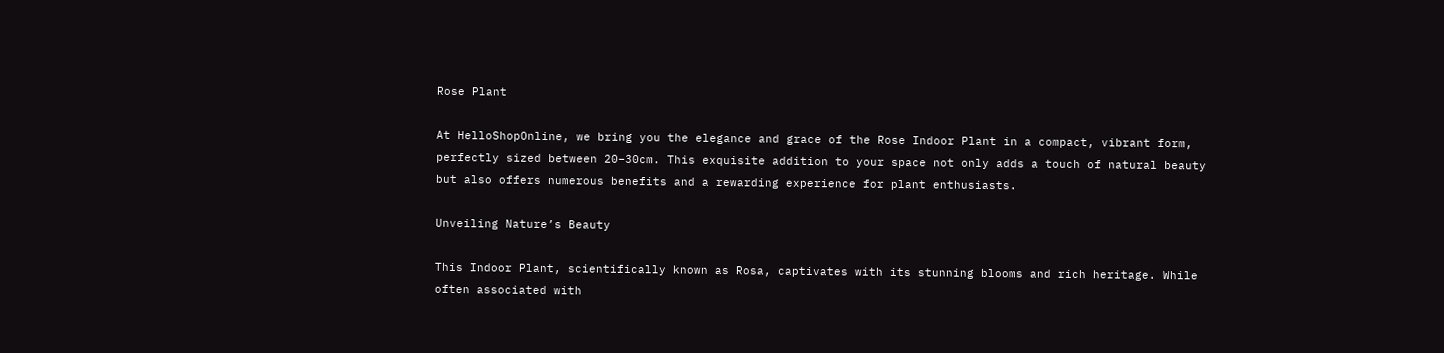Rose Plant

At HelloShopOnline, we bring you the elegance and grace of the Rose Indoor Plant in a compact, vibrant form, perfectly sized between 20–30cm. This exquisite addition to your space not only adds a touch of natural beauty but also offers numerous benefits and a rewarding experience for plant enthusiasts.

Unveiling Nature’s Beauty

This Indoor Plant, scientifically known as Rosa, captivates with its stunning blooms and rich heritage. While often associated with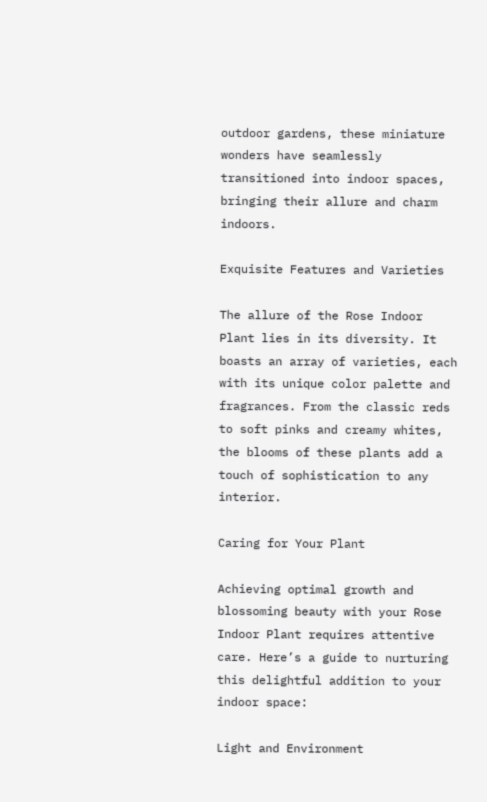outdoor gardens, these miniature wonders have seamlessly transitioned into indoor spaces, bringing their allure and charm indoors.

Exquisite Features and Varieties

The allure of the Rose Indoor Plant lies in its diversity. It boasts an array of varieties, each with its unique color palette and fragrances. From the classic reds to soft pinks and creamy whites, the blooms of these plants add a touch of sophistication to any interior.

Caring for Your Plant

Achieving optimal growth and blossoming beauty with your Rose Indoor Plant requires attentive care. Here’s a guide to nurturing this delightful addition to your indoor space:

Light and Environment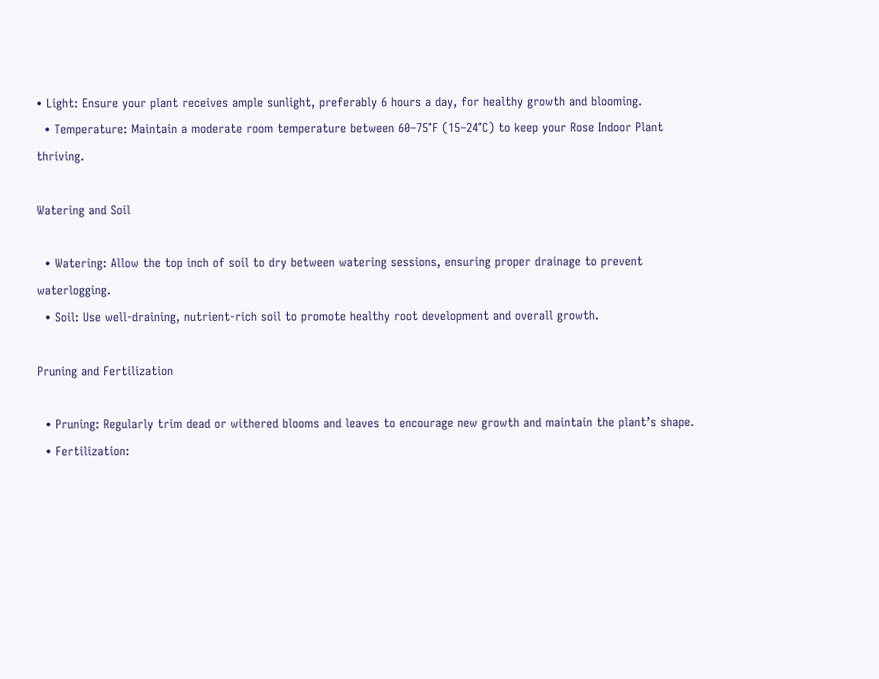• Light: Ensure your plant receives ample sunlight, preferably 6 hours a day, for healthy growth and blooming.
  • Temperature: Maintain a moderate room temperature between 60–75°F (15–24°C) to keep your Rose Indoor Plant thriving.

Watering and Soil

  • Watering: Allow the top inch of soil to dry between watering sessions, ensuring proper drainage to prevent waterlogging.
  • Soil: Use well-draining, nutrient-rich soil to promote healthy root development and overall growth.

Pruning and Fertilization

  • Pruning: Regularly trim dead or withered blooms and leaves to encourage new growth and maintain the plant’s shape.
  • Fertilization: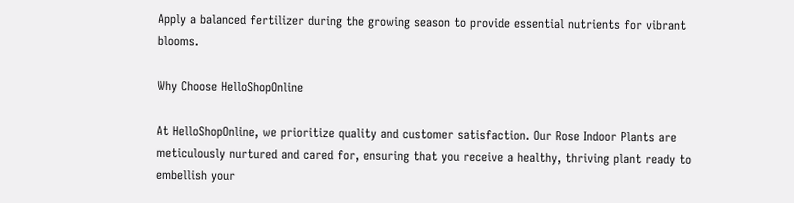Apply a balanced fertilizer during the growing season to provide essential nutrients for vibrant blooms.

Why Choose HelloShopOnline

At HelloShopOnline, we prioritize quality and customer satisfaction. Our Rose Indoor Plants are meticulously nurtured and cared for, ensuring that you receive a healthy, thriving plant ready to embellish your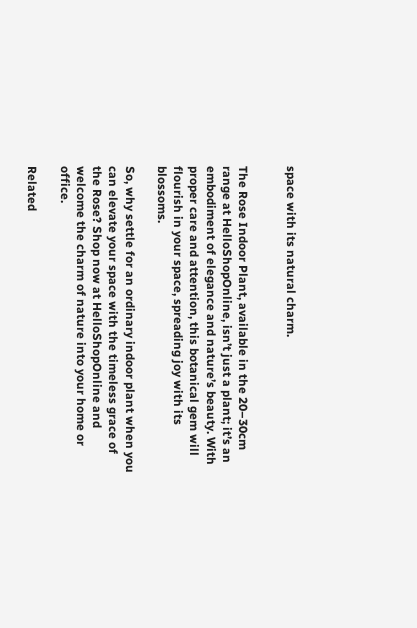space with its natural charm.


The Rose Indoor Plant, available in the 20–30cm range at HelloShopOnline, isn’t just a plant; it’s an embodiment of elegance and nature’s beauty. With proper care and attention, this botanical gem will flourish in your space, spreading joy with its blossoms.

So, why settle for an ordinary indoor plant when you can elevate your space with the timeless grace of the Rose? Shop now at HelloShopOnline and welcome the charm of nature into your home or office.

Related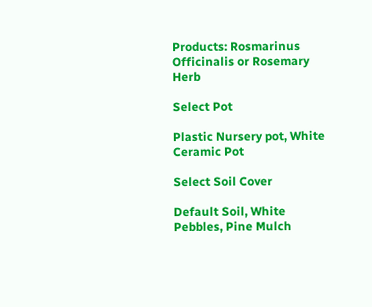Products: Rosmarinus Officinalis or Rosemary Herb

Select Pot

Plastic Nursery pot, White Ceramic Pot

Select Soil Cover

Default Soil, White Pebbles, Pine Mulch